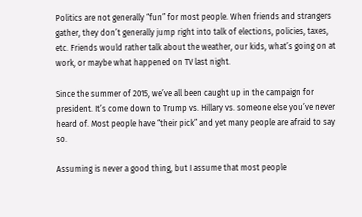Politics are not generally “fun” for most people. When friends and strangers gather, they don’t generally jump right into talk of elections, policies, taxes, etc. Friends would rather talk about the weather, our kids, what’s going on at work, or maybe what happened on TV last night.

Since the summer of 2015, we’ve all been caught up in the campaign for president. It’s come down to Trump vs. Hillary vs. someone else you’ve never heard of. Most people have “their pick” and yet many people are afraid to say so.

Assuming is never a good thing, but I assume that most people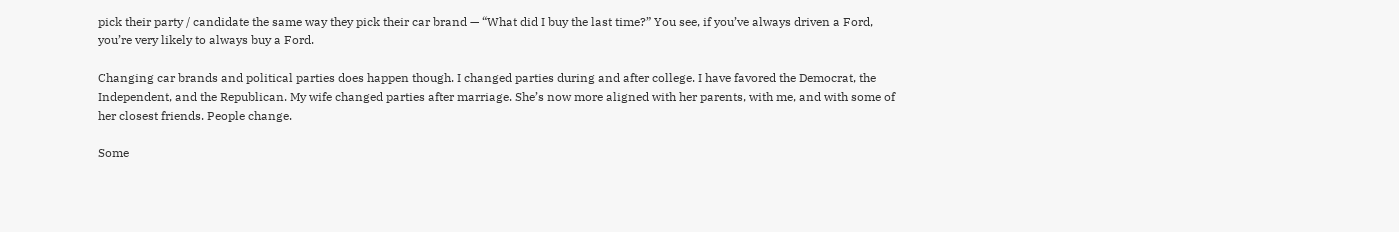pick their party / candidate the same way they pick their car brand — “What did I buy the last time?” You see, if you’ve always driven a Ford, you’re very likely to always buy a Ford.

Changing car brands and political parties does happen though. I changed parties during and after college. I have favored the Democrat, the Independent, and the Republican. My wife changed parties after marriage. She’s now more aligned with her parents, with me, and with some of her closest friends. People change.

Some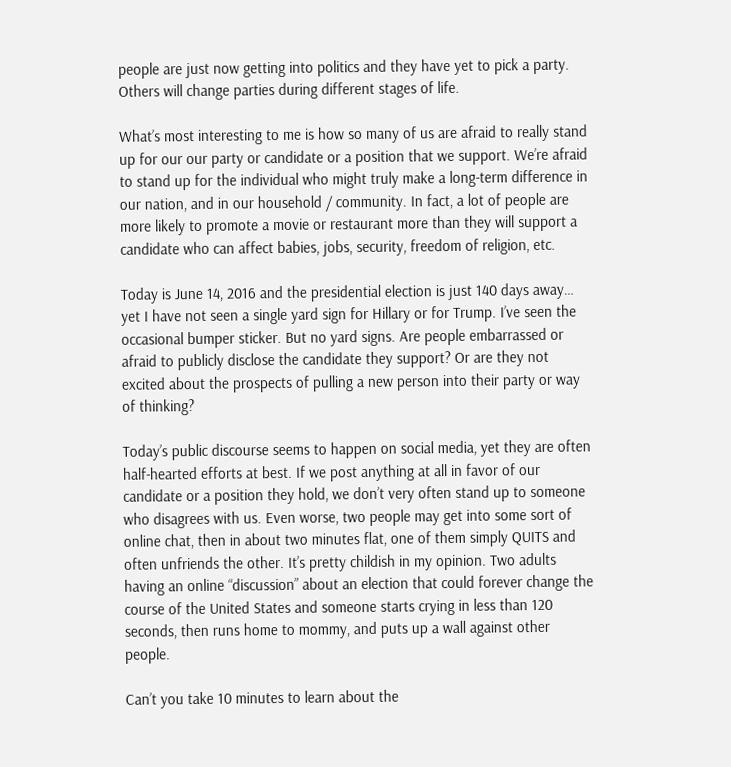people are just now getting into politics and they have yet to pick a party. Others will change parties during different stages of life.

What’s most interesting to me is how so many of us are afraid to really stand up for our our party or candidate or a position that we support. We’re afraid to stand up for the individual who might truly make a long-term difference in our nation, and in our household / community. In fact, a lot of people are more likely to promote a movie or restaurant more than they will support a candidate who can affect babies, jobs, security, freedom of religion, etc.

Today is June 14, 2016 and the presidential election is just 140 days away… yet I have not seen a single yard sign for Hillary or for Trump. I’ve seen the occasional bumper sticker. But no yard signs. Are people embarrassed or afraid to publicly disclose the candidate they support? Or are they not excited about the prospects of pulling a new person into their party or way of thinking?

Today’s public discourse seems to happen on social media, yet they are often half-hearted efforts at best. If we post anything at all in favor of our candidate or a position they hold, we don’t very often stand up to someone who disagrees with us. Even worse, two people may get into some sort of online chat, then in about two minutes flat, one of them simply QUITS and often unfriends the other. It’s pretty childish in my opinion. Two adults having an online “discussion” about an election that could forever change the course of the United States and someone starts crying in less than 120 seconds, then runs home to mommy, and puts up a wall against other people.

Can’t you take 10 minutes to learn about the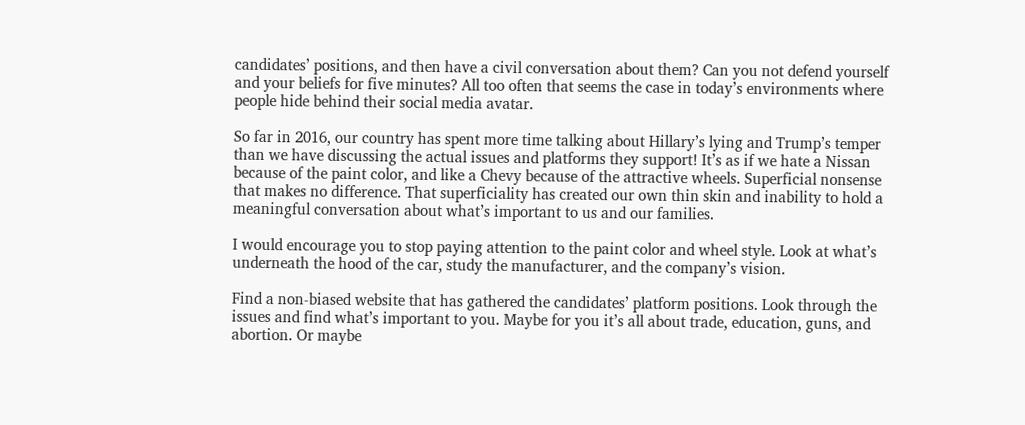candidates’ positions, and then have a civil conversation about them? Can you not defend yourself and your beliefs for five minutes? All too often that seems the case in today’s environments where people hide behind their social media avatar.

So far in 2016, our country has spent more time talking about Hillary’s lying and Trump’s temper than we have discussing the actual issues and platforms they support! It’s as if we hate a Nissan because of the paint color, and like a Chevy because of the attractive wheels. Superficial nonsense that makes no difference. That superficiality has created our own thin skin and inability to hold a meaningful conversation about what’s important to us and our families.

I would encourage you to stop paying attention to the paint color and wheel style. Look at what’s underneath the hood of the car, study the manufacturer, and the company’s vision.

Find a non-biased website that has gathered the candidates’ platform positions. Look through the issues and find what’s important to you. Maybe for you it’s all about trade, education, guns, and abortion. Or maybe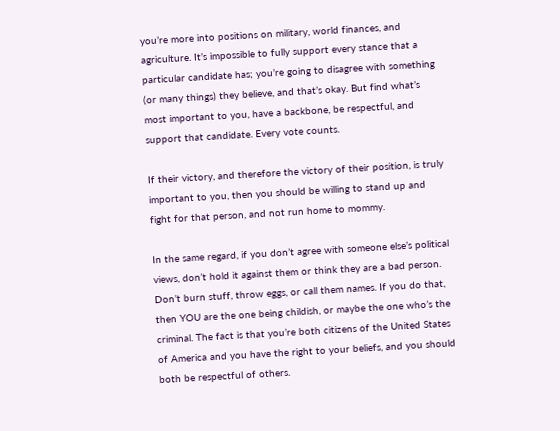you’re more into positions on military, world finances, and agriculture. It’s impossible to fully support every stance that a particular candidate has; you’re going to disagree with something (or many things) they believe, and that’s okay. But find what’s most important to you, have a backbone, be respectful, and support that candidate. Every vote counts.

If their victory, and therefore the victory of their position, is truly important to you, then you should be willing to stand up and fight for that person, and not run home to mommy.

In the same regard, if you don’t agree with someone else’s political views, don’t hold it against them or think they are a bad person. Don’t burn stuff, throw eggs, or call them names. If you do that, then YOU are the one being childish, or maybe the one who’s the criminal. The fact is that you’re both citizens of the United States of America and you have the right to your beliefs, and you should both be respectful of others.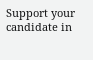Support your candidate in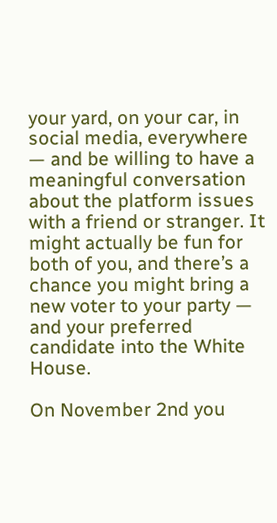your yard, on your car, in social media, everywhere — and be willing to have a meaningful conversation about the platform issues with a friend or stranger. It might actually be fun for both of you, and there’s a chance you might bring a new voter to your party — and your preferred candidate into the White House.

On November 2nd you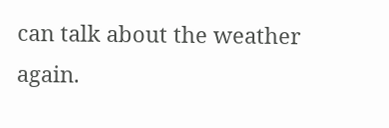can talk about the weather again.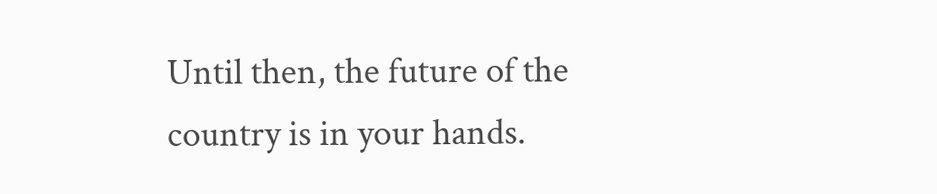Until then, the future of the country is in your hands.